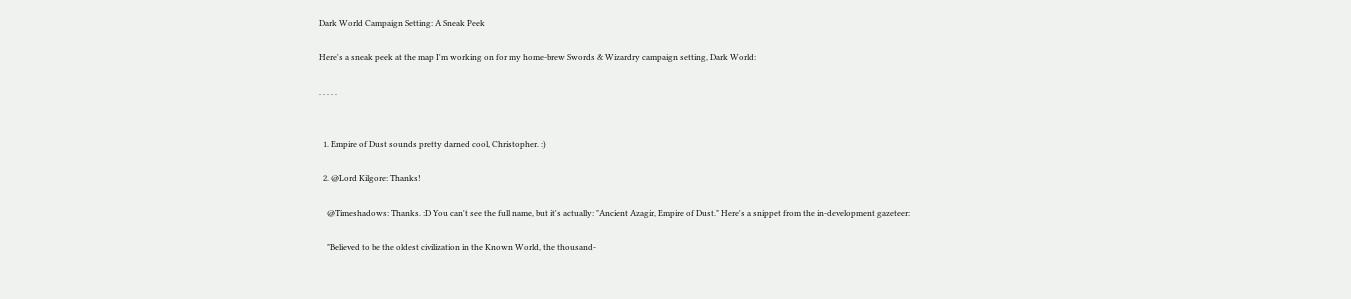Dark World Campaign Setting: A Sneak Peek

Here's a sneak peek at the map I'm working on for my home-brew Swords & Wizardry campaign setting, Dark World:

. . . . .


  1. Empire of Dust sounds pretty darned cool, Christopher. :)

  2. @Lord Kilgore: Thanks!

    @Timeshadows: Thanks. :D You can't see the full name, but it's actually: "Ancient Azagir, Empire of Dust." Here's a snippet from the in-development gazeteer:

    "Believed to be the oldest civilization in the Known World, the thousand-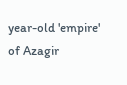year-old 'empire' of Azagir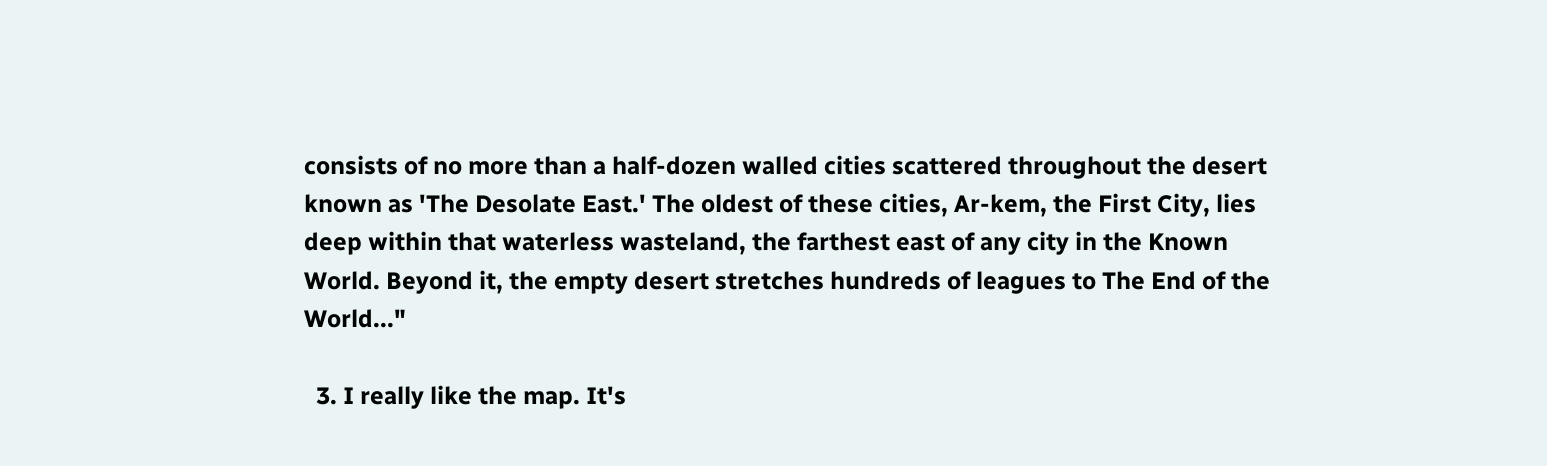consists of no more than a half-dozen walled cities scattered throughout the desert known as 'The Desolate East.' The oldest of these cities, Ar-kem, the First City, lies deep within that waterless wasteland, the farthest east of any city in the Known World. Beyond it, the empty desert stretches hundreds of leagues to The End of the World..."

  3. I really like the map. It's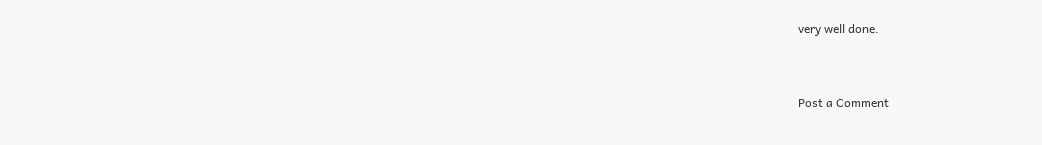very well done.


Post a Comment